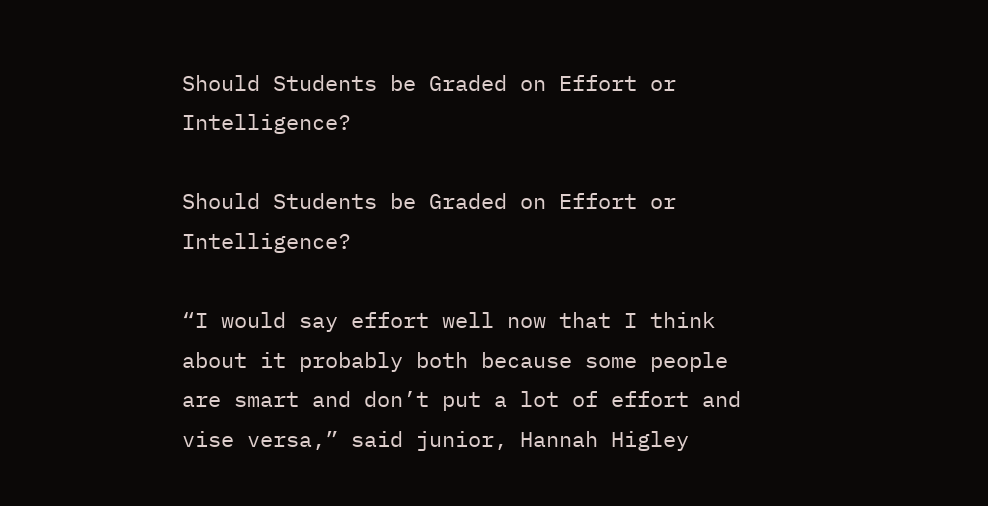Should Students be Graded on Effort or Intelligence?

Should Students be Graded on Effort or Intelligence?

“I would say effort well now that I think about it probably both because some people are smart and don’t put a lot of effort and vise versa,” said junior, Hannah Higley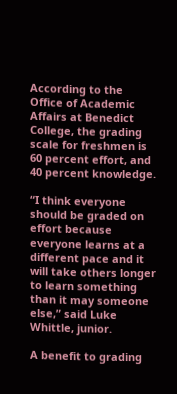According to the Office of Academic Affairs at Benedict College, the grading scale for freshmen is 60 percent effort, and 40 percent knowledge.

“I think everyone should be graded on effort because everyone learns at a different pace and it will take others longer to learn something than it may someone else,” said Luke Whittle, junior.

A benefit to grading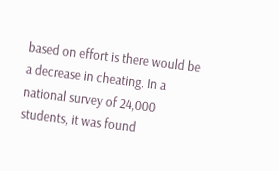based on effort is there would be a decrease in cheating. In a national survey of 24,000 students, it was found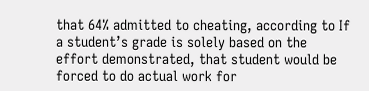that 64% admitted to cheating, according to If a student’s grade is solely based on the effort demonstrated, that student would be forced to do actual work for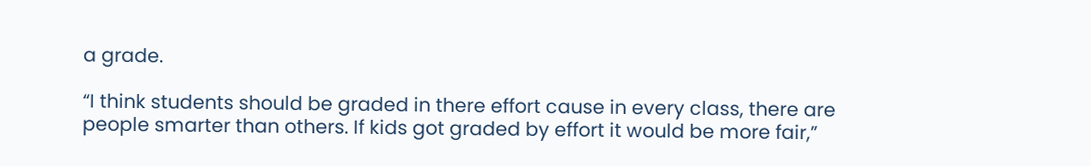a grade.

“I think students should be graded in there effort cause in every class, there are people smarter than others. If kids got graded by effort it would be more fair,”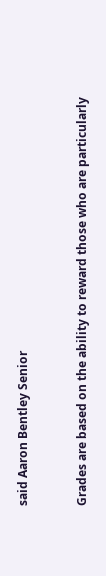said Aaron Bentley Senior


Grades are based on the ability to reward those who are particularly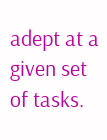adept at a given set of tasks.